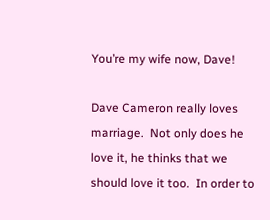You’re my wife now, Dave!

Dave Cameron really loves marriage.  Not only does he love it, he thinks that we should love it too.  In order to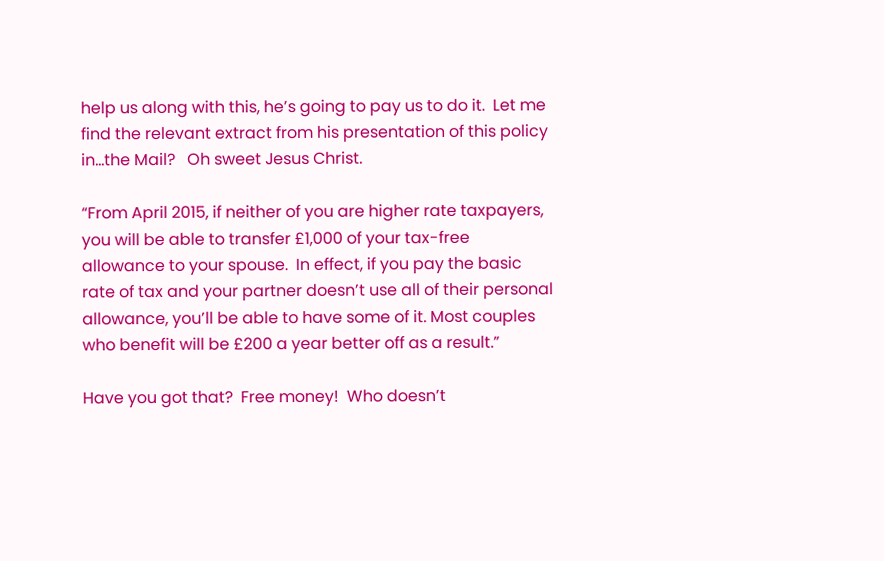help us along with this, he’s going to pay us to do it.  Let me find the relevant extract from his presentation of this policy in…the Mail?   Oh sweet Jesus Christ.

“From April 2015, if neither of you are higher rate taxpayers, you will be able to transfer £1,000 of your tax-free allowance to your spouse.  In effect, if you pay the basic rate of tax and your partner doesn’t use all of their personal allowance, you’ll be able to have some of it. Most couples who benefit will be £200 a year better off as a result.”

Have you got that?  Free money!  Who doesn’t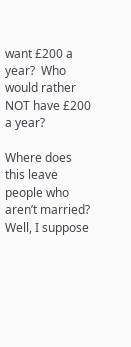want £200 a year?  Who would rather NOT have £200 a year?

Where does this leave people who aren’t married?  Well, I suppose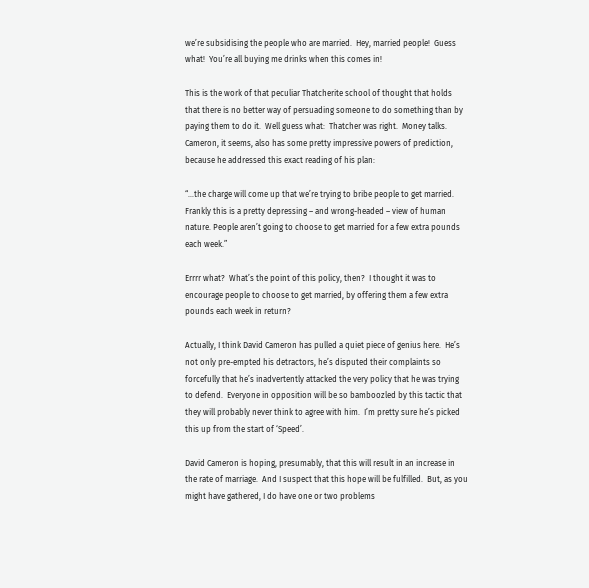we’re subsidising the people who are married.  Hey, married people!  Guess what!  You’re all buying me drinks when this comes in!

This is the work of that peculiar Thatcherite school of thought that holds that there is no better way of persuading someone to do something than by paying them to do it.  Well guess what:  Thatcher was right.  Money talks.  Cameron, it seems, also has some pretty impressive powers of prediction, because he addressed this exact reading of his plan:

“…the charge will come up that we’re trying to bribe people to get married. Frankly this is a pretty depressing – and wrong-headed – view of human nature. People aren’t going to choose to get married for a few extra pounds each week.”

Errrr what?  What’s the point of this policy, then?  I thought it was to encourage people to choose to get married, by offering them a few extra pounds each week in return?

Actually, I think David Cameron has pulled a quiet piece of genius here.  He’s not only pre-empted his detractors, he’s disputed their complaints so forcefully that he’s inadvertently attacked the very policy that he was trying to defend.  Everyone in opposition will be so bamboozled by this tactic that they will probably never think to agree with him.  I’m pretty sure he’s picked this up from the start of ‘Speed’.

David Cameron is hoping, presumably, that this will result in an increase in the rate of marriage.  And I suspect that this hope will be fulfilled.  But, as you might have gathered, I do have one or two problems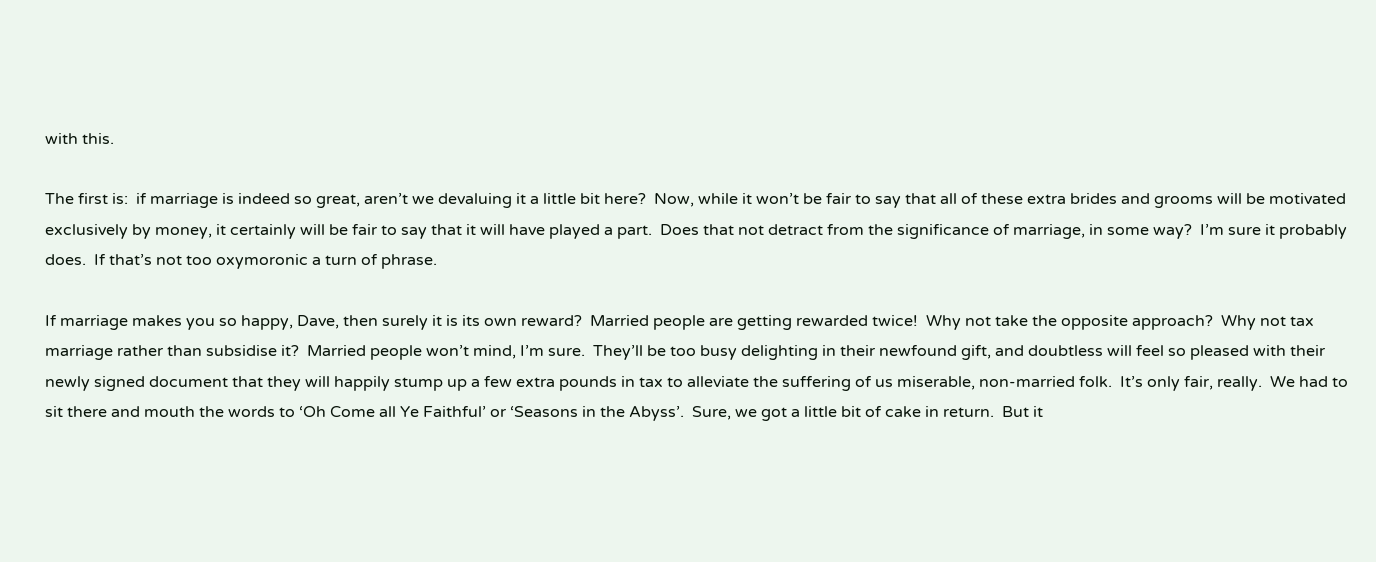with this.

The first is:  if marriage is indeed so great, aren’t we devaluing it a little bit here?  Now, while it won’t be fair to say that all of these extra brides and grooms will be motivated exclusively by money, it certainly will be fair to say that it will have played a part.  Does that not detract from the significance of marriage, in some way?  I’m sure it probably does.  If that’s not too oxymoronic a turn of phrase.

If marriage makes you so happy, Dave, then surely it is its own reward?  Married people are getting rewarded twice!  Why not take the opposite approach?  Why not tax marriage rather than subsidise it?  Married people won’t mind, I’m sure.  They’ll be too busy delighting in their newfound gift, and doubtless will feel so pleased with their newly signed document that they will happily stump up a few extra pounds in tax to alleviate the suffering of us miserable, non-married folk.  It’s only fair, really.  We had to sit there and mouth the words to ‘Oh Come all Ye Faithful’ or ‘Seasons in the Abyss’.  Sure, we got a little bit of cake in return.  But it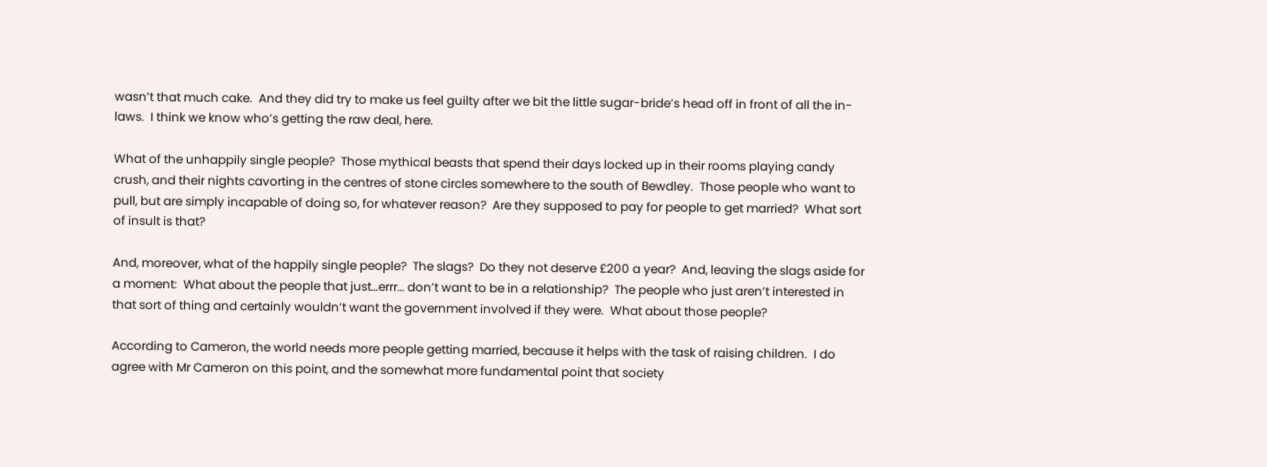wasn’t that much cake.  And they did try to make us feel guilty after we bit the little sugar-bride’s head off in front of all the in-laws.  I think we know who’s getting the raw deal, here.

What of the unhappily single people?  Those mythical beasts that spend their days locked up in their rooms playing candy crush, and their nights cavorting in the centres of stone circles somewhere to the south of Bewdley.  Those people who want to pull, but are simply incapable of doing so, for whatever reason?  Are they supposed to pay for people to get married?  What sort of insult is that?

And, moreover, what of the happily single people?  The slags?  Do they not deserve £200 a year?  And, leaving the slags aside for a moment:  What about the people that just…errr… don’t want to be in a relationship?  The people who just aren’t interested in that sort of thing and certainly wouldn’t want the government involved if they were.  What about those people?

According to Cameron, the world needs more people getting married, because it helps with the task of raising children.  I do agree with Mr Cameron on this point, and the somewhat more fundamental point that society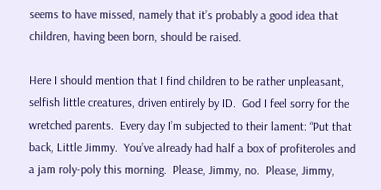seems to have missed, namely that it’s probably a good idea that children, having been born, should be raised.

Here I should mention that I find children to be rather unpleasant, selfish little creatures, driven entirely by ID.  God I feel sorry for the wretched parents.  Every day I’m subjected to their lament: “Put that back, Little Jimmy.  You’ve already had half a box of profiteroles and a jam roly-poly this morning.  Please, Jimmy, no.  Please, Jimmy,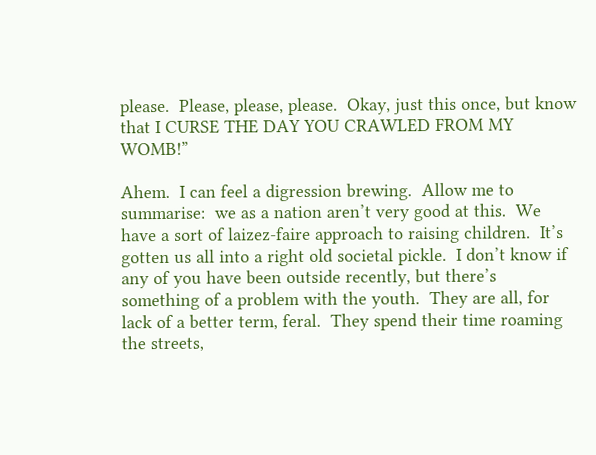please.  Please, please, please.  Okay, just this once, but know that I CURSE THE DAY YOU CRAWLED FROM MY WOMB!”

Ahem.  I can feel a digression brewing.  Allow me to summarise:  we as a nation aren’t very good at this.  We have a sort of laizez-faire approach to raising children.  It’s gotten us all into a right old societal pickle.  I don’t know if any of you have been outside recently, but there’s something of a problem with the youth.  They are all, for lack of a better term, feral.  They spend their time roaming the streets,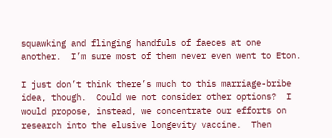squawking and flinging handfuls of faeces at one another.  I’m sure most of them never even went to Eton.

I just don’t think there’s much to this marriage-bribe idea, though.  Could we not consider other options?  I would propose, instead, we concentrate our efforts on research into the elusive longevity vaccine.  Then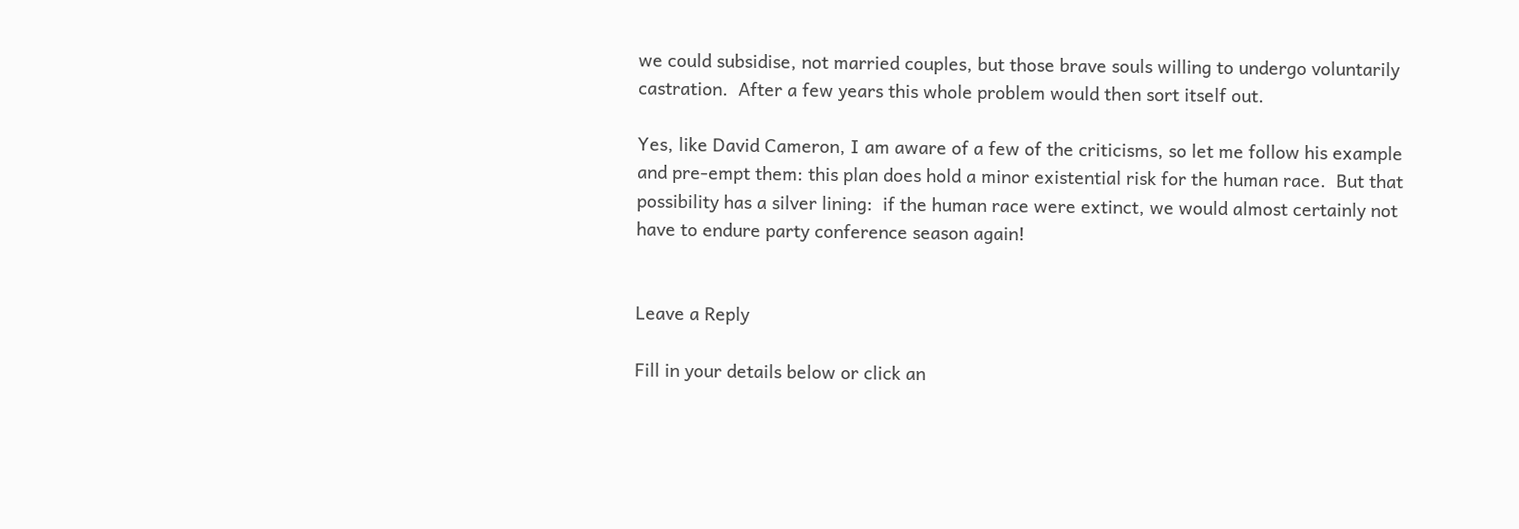we could subsidise, not married couples, but those brave souls willing to undergo voluntarily castration.  After a few years this whole problem would then sort itself out.

Yes, like David Cameron, I am aware of a few of the criticisms, so let me follow his example and pre-empt them: this plan does hold a minor existential risk for the human race.  But that possibility has a silver lining:  if the human race were extinct, we would almost certainly not have to endure party conference season again!


Leave a Reply

Fill in your details below or click an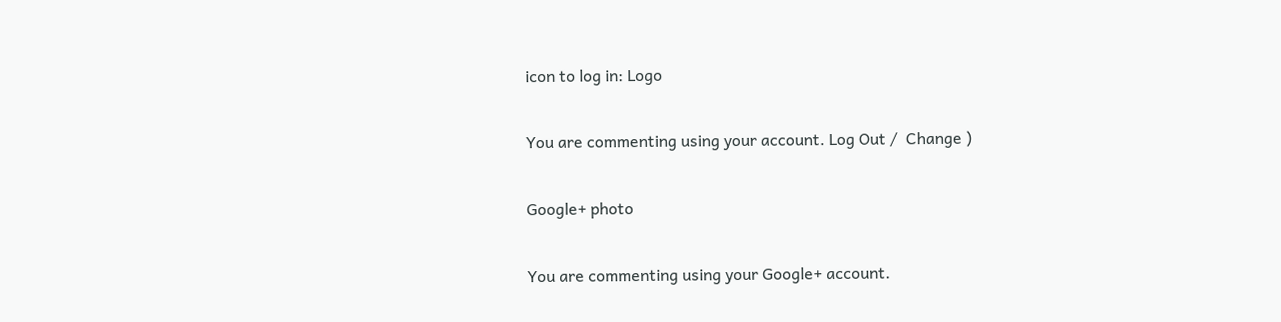icon to log in: Logo

You are commenting using your account. Log Out /  Change )

Google+ photo

You are commenting using your Google+ account.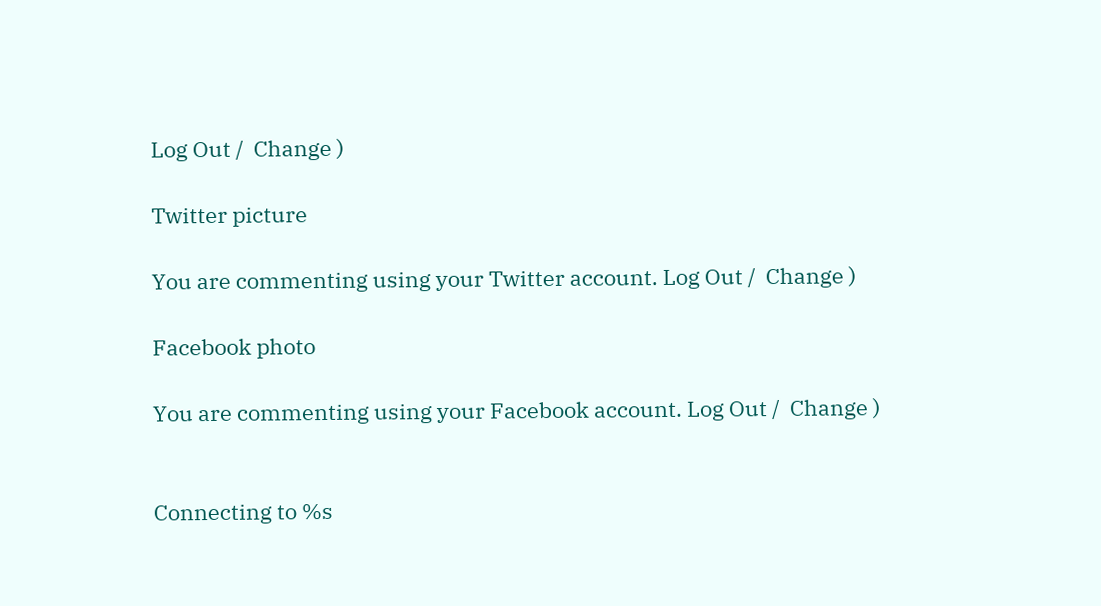Log Out /  Change )

Twitter picture

You are commenting using your Twitter account. Log Out /  Change )

Facebook photo

You are commenting using your Facebook account. Log Out /  Change )


Connecting to %s